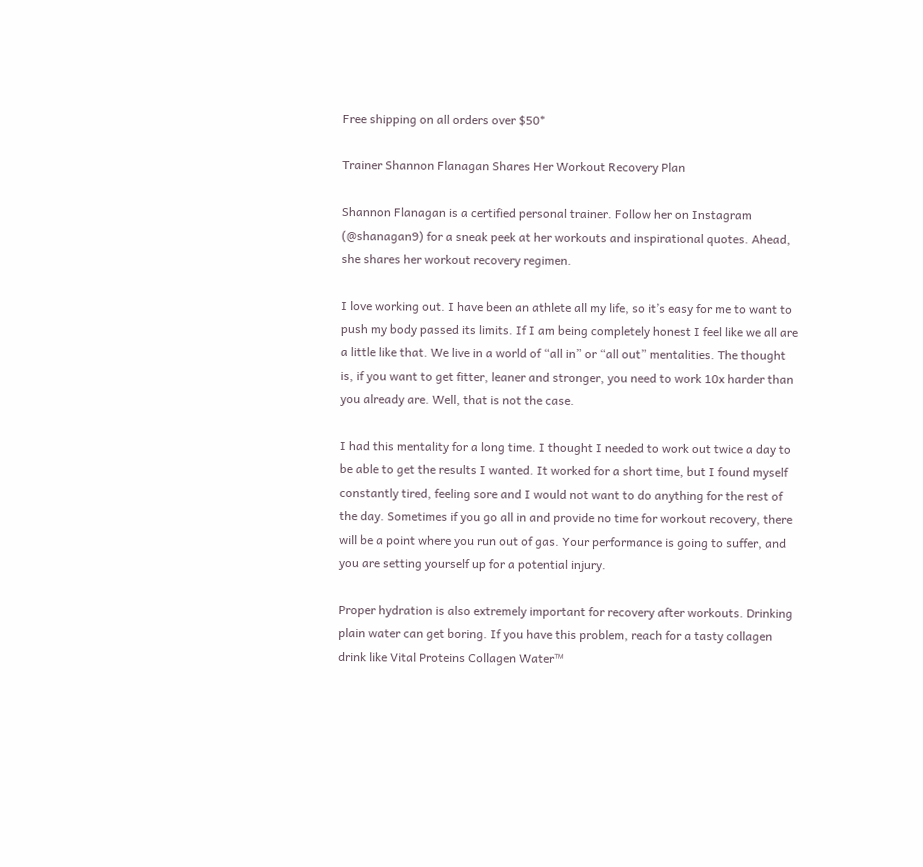Free shipping on all orders over $50*

Trainer Shannon Flanagan Shares Her Workout Recovery Plan

Shannon Flanagan is a certified personal trainer. Follow her on Instagram (@shanagan9) for a sneak peek at her workouts and inspirational quotes. Ahead, she shares her workout recovery regimen.

I love working out. I have been an athlete all my life, so it’s easy for me to want to push my body passed its limits. If I am being completely honest I feel like we all are a little like that. We live in a world of “all in” or “all out” mentalities. The thought is, if you want to get fitter, leaner and stronger, you need to work 10x harder than you already are. Well, that is not the case.

I had this mentality for a long time. I thought I needed to work out twice a day to be able to get the results I wanted. It worked for a short time, but I found myself constantly tired, feeling sore and I would not want to do anything for the rest of the day. Sometimes if you go all in and provide no time for workout recovery, there will be a point where you run out of gas. Your performance is going to suffer, and you are setting yourself up for a potential injury.

Proper hydration is also extremely important for recovery after workouts. Drinking plain water can get boring. If you have this problem, reach for a tasty collagen drink like Vital Proteins Collagen Water™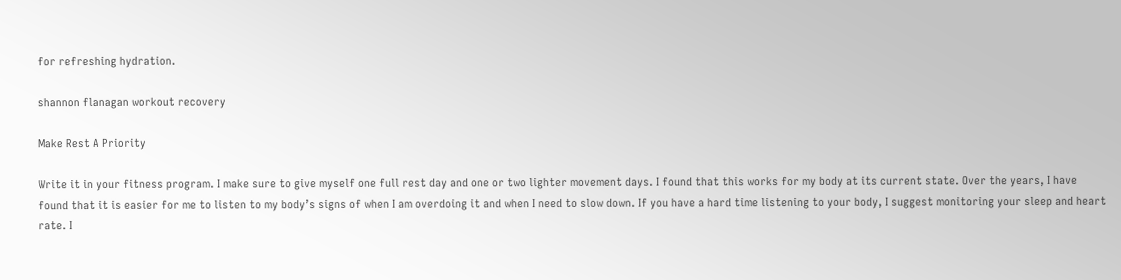for refreshing hydration.

shannon flanagan workout recovery

Make Rest A Priority

Write it in your fitness program. I make sure to give myself one full rest day and one or two lighter movement days. I found that this works for my body at its current state. Over the years, I have found that it is easier for me to listen to my body’s signs of when I am overdoing it and when I need to slow down. If you have a hard time listening to your body, I suggest monitoring your sleep and heart rate. I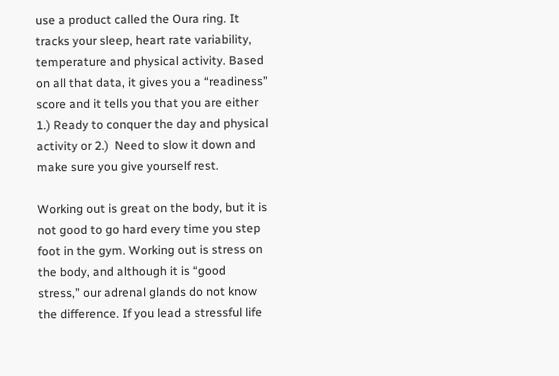use a product called the Oura ring. It tracks your sleep, heart rate variability, temperature and physical activity. Based on all that data, it gives you a “readiness” score and it tells you that you are either 1.) Ready to conquer the day and physical activity or 2.)  Need to slow it down and make sure you give yourself rest.

Working out is great on the body, but it is not good to go hard every time you step foot in the gym. Working out is stress on the body, and although it is “good stress,” our adrenal glands do not know the difference. If you lead a stressful life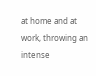at home and at work, throwing an intense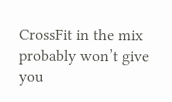CrossFit in the mix probably won’t give you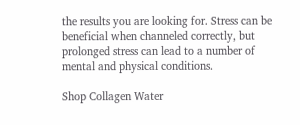the results you are looking for. Stress can be beneficial when channeled correctly, but prolonged stress can lead to a number of mental and physical conditions.

Shop Collagen Water